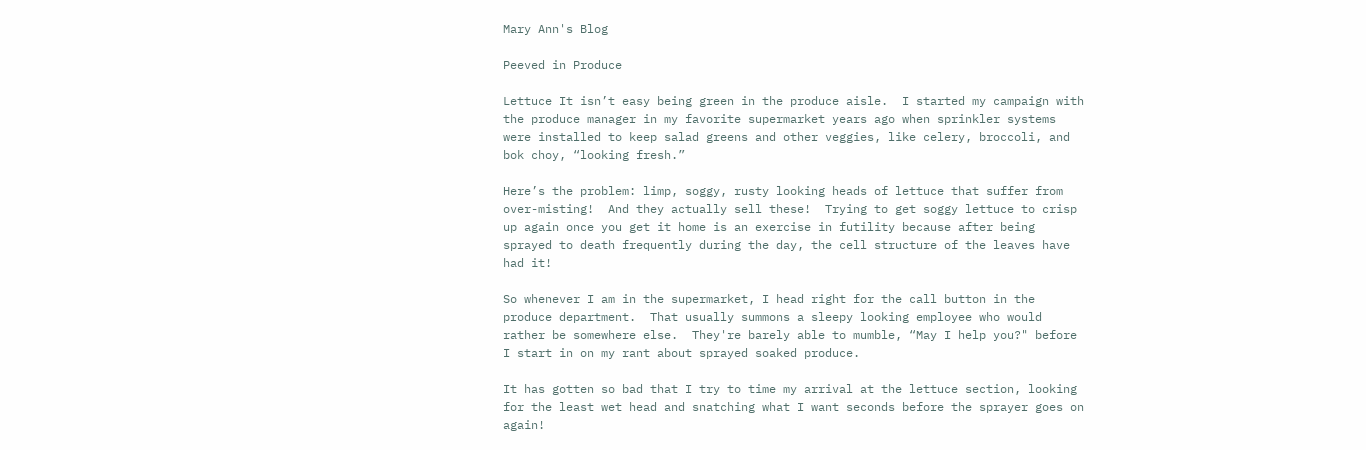Mary Ann's Blog

Peeved in Produce

Lettuce It isn’t easy being green in the produce aisle.  I started my campaign with the produce manager in my favorite supermarket years ago when sprinkler systems were installed to keep salad greens and other veggies, like celery, broccoli, and bok choy, “looking fresh.”

Here’s the problem: limp, soggy, rusty looking heads of lettuce that suffer from over-misting!  And they actually sell these!  Trying to get soggy lettuce to crisp up again once you get it home is an exercise in futility because after being sprayed to death frequently during the day, the cell structure of the leaves have had it!

So whenever I am in the supermarket, I head right for the call button in the produce department.  That usually summons a sleepy looking employee who would rather be somewhere else.  They're barely able to mumble, “May I help you?" before I start in on my rant about sprayed soaked produce.

It has gotten so bad that I try to time my arrival at the lettuce section, looking for the least wet head and snatching what I want seconds before the sprayer goes on again!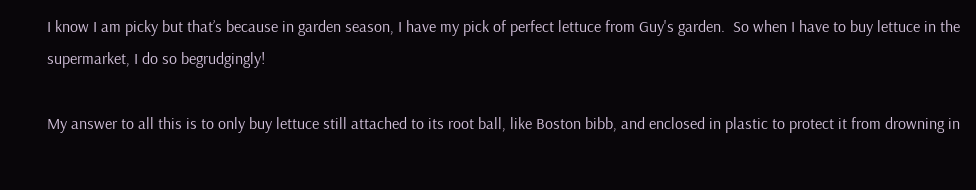I know I am picky but that’s because in garden season, I have my pick of perfect lettuce from Guy's garden.  So when I have to buy lettuce in the supermarket, I do so begrudgingly!

My answer to all this is to only buy lettuce still attached to its root ball, like Boston bibb, and enclosed in plastic to protect it from drowning in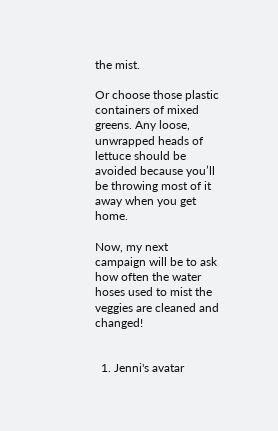the mist.

Or choose those plastic containers of mixed greens. Any loose, unwrapped heads of lettuce should be avoided because you’ll be throwing most of it away when you get home.

Now, my next campaign will be to ask how often the water hoses used to mist the veggies are cleaned and changed!


  1. Jenni's avatar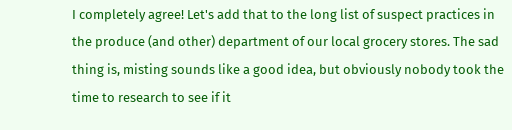I completely agree! Let's add that to the long list of suspect practices in the produce (and other) department of our local grocery stores. The sad thing is, misting sounds like a good idea, but obviously nobody took the time to research to see if it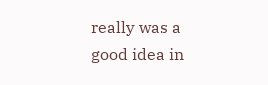really was a good idea in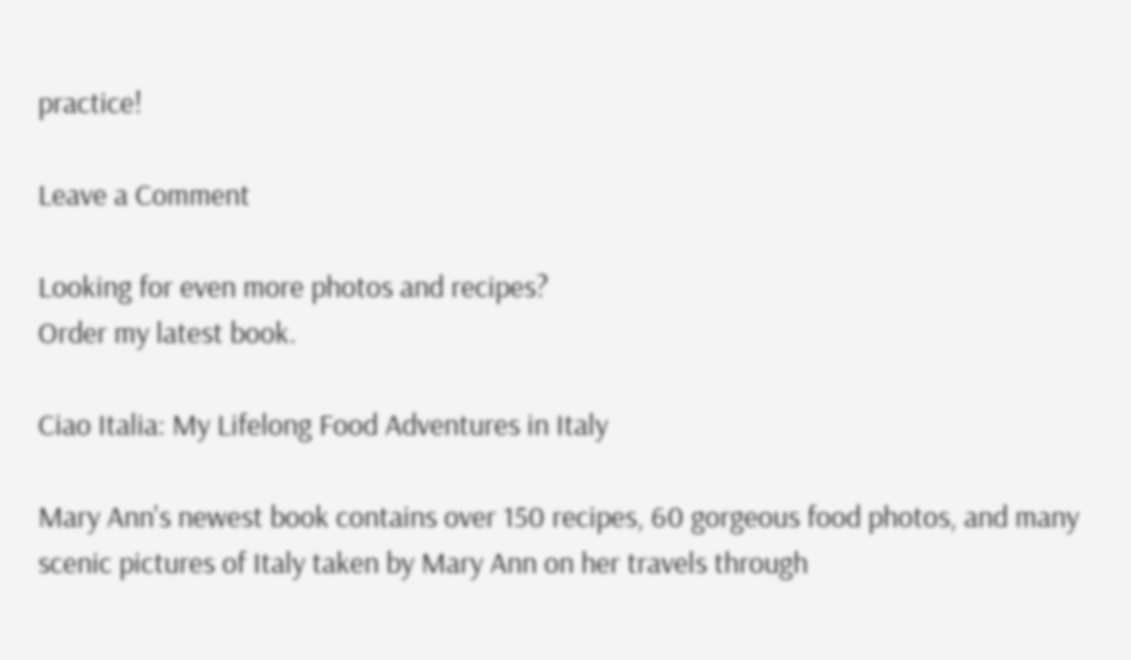practice!

Leave a Comment

Looking for even more photos and recipes?
Order my latest book.

Ciao Italia: My Lifelong Food Adventures in Italy

Mary Ann's newest book contains over 150 recipes, 60 gorgeous food photos, and many scenic pictures of Italy taken by Mary Ann on her travels through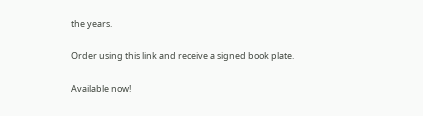the years.

Order using this link and receive a signed book plate.

Available now!